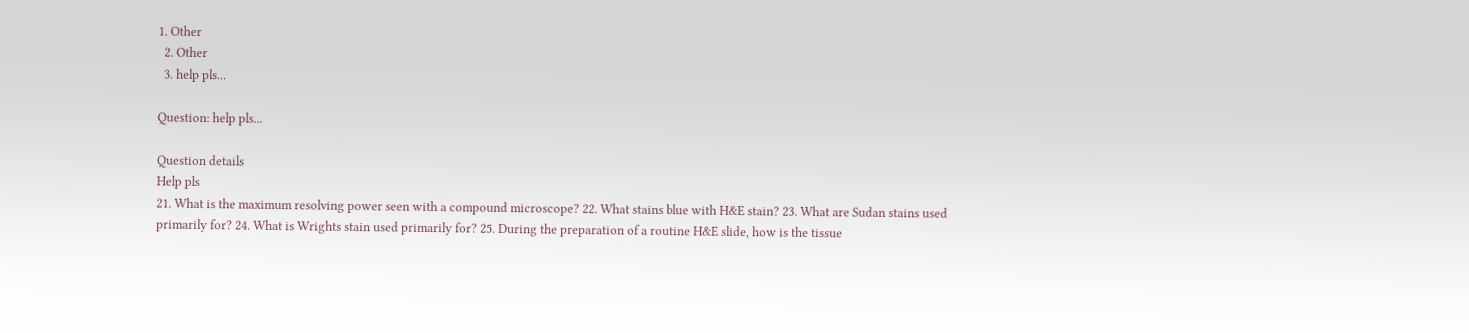1. Other
  2. Other
  3. help pls...

Question: help pls...

Question details
Help pls
21. What is the maximum resolving power seen with a compound microscope? 22. What stains blue with H&E stain? 23. What are Sudan stains used primarily for? 24. What is Wrights stain used primarily for? 25. During the preparation of a routine H&E slide, how is the tissue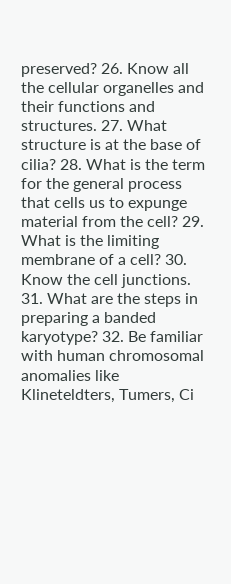preserved? 26. Know all the cellular organelles and their functions and structures. 27. What structure is at the base of cilia? 28. What is the term for the general process that cells us to expunge material from the cell? 29. What is the limiting membrane of a cell? 30. Know the cell junctions. 31. What are the steps in preparing a banded karyotype? 32. Be familiar with human chromosomal anomalies like Klineteldters, Tumers, Ci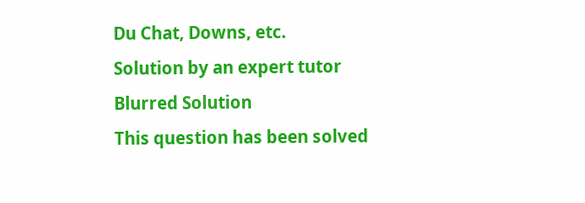Du Chat, Downs, etc.
Solution by an expert tutor
Blurred Solution
This question has been solved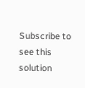Subscribe to see this solution